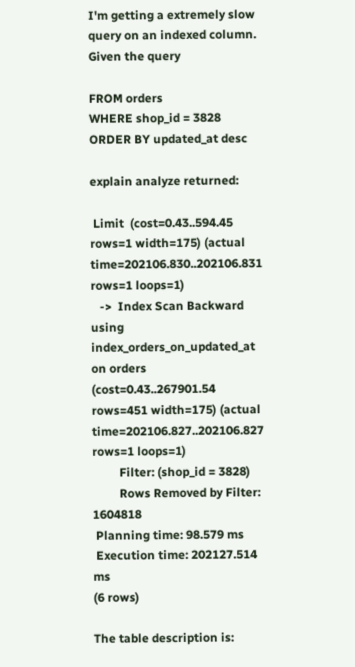I'm getting a extremely slow query on an indexed column. Given the query

FROM orders
WHERE shop_id = 3828
ORDER BY updated_at desc

explain analyze returned:

 Limit  (cost=0.43..594.45 rows=1 width=175) (actual time=202106.830..202106.831 rows=1 loops=1)
   ->  Index Scan Backward using index_orders_on_updated_at on orders  (cost=0.43..267901.54 rows=451 width=175) (actual time=202106.827..202106.827 rows=1 loops=1)
         Filter: (shop_id = 3828)
         Rows Removed by Filter: 1604818
 Planning time: 98.579 ms
 Execution time: 202127.514 ms
(6 rows)

The table description is: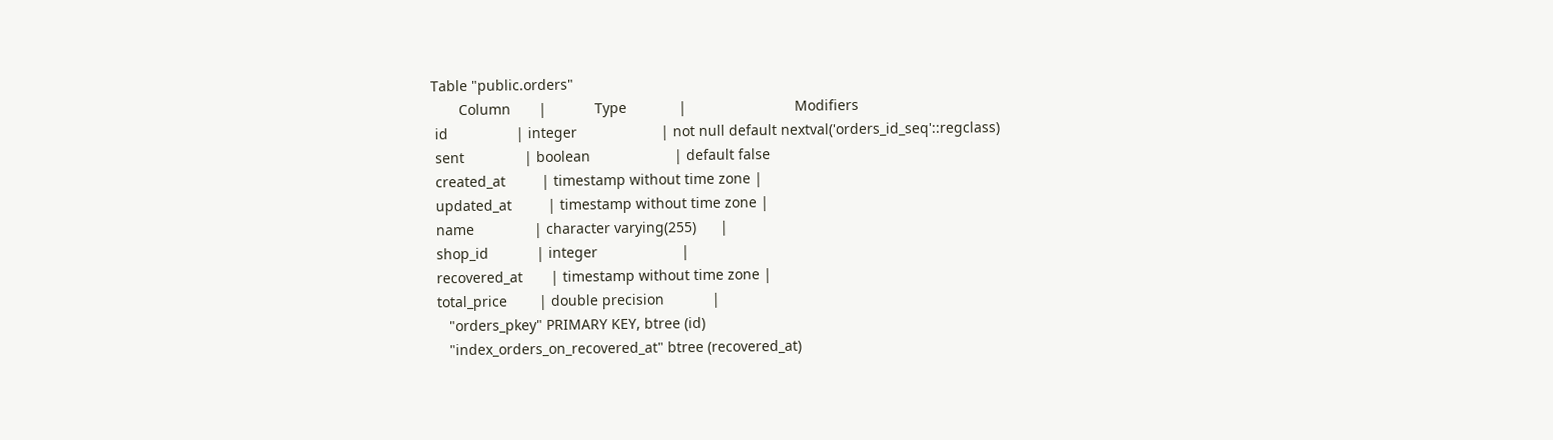Table "public.orders"
       Column       |            Type             |                           Modifiers
 id                 | integer                     | not null default nextval('orders_id_seq'::regclass)
 sent               | boolean                     | default false
 created_at         | timestamp without time zone |
 updated_at         | timestamp without time zone |
 name               | character varying(255)      |
 shop_id            | integer                     |
 recovered_at       | timestamp without time zone |
 total_price        | double precision            |
    "orders_pkey" PRIMARY KEY, btree (id)
    "index_orders_on_recovered_at" btree (recovered_at)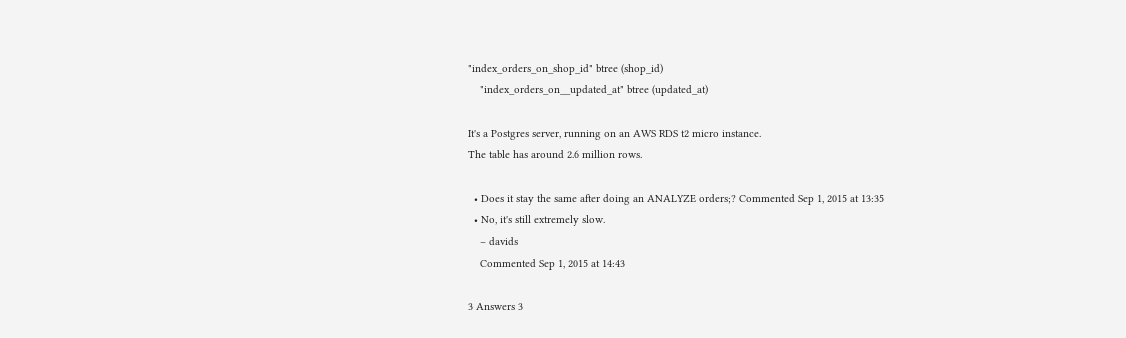"index_orders_on_shop_id" btree (shop_id)
    "index_orders_on__updated_at" btree (updated_at)

It's a Postgres server, running on an AWS RDS t2 micro instance.
The table has around 2.6 million rows.

  • Does it stay the same after doing an ANALYZE orders;? Commented Sep 1, 2015 at 13:35
  • No, it's still extremely slow.
    – davids
    Commented Sep 1, 2015 at 14:43

3 Answers 3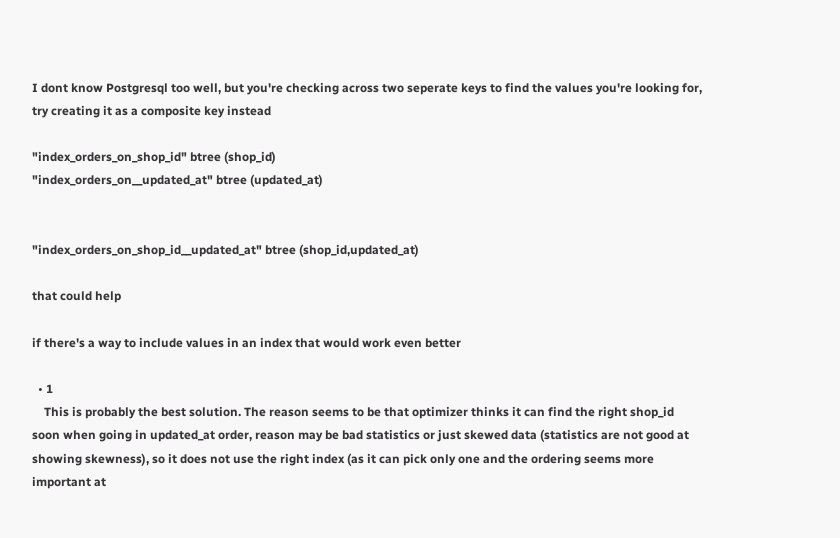I dont know Postgresql too well, but you're checking across two seperate keys to find the values you're looking for, try creating it as a composite key instead

"index_orders_on_shop_id" btree (shop_id)
"index_orders_on__updated_at" btree (updated_at)


"index_orders_on_shop_id__updated_at" btree (shop_id,updated_at)

that could help

if there's a way to include values in an index that would work even better

  • 1
    This is probably the best solution. The reason seems to be that optimizer thinks it can find the right shop_id soon when going in updated_at order, reason may be bad statistics or just skewed data (statistics are not good at showing skewness), so it does not use the right index (as it can pick only one and the ordering seems more important at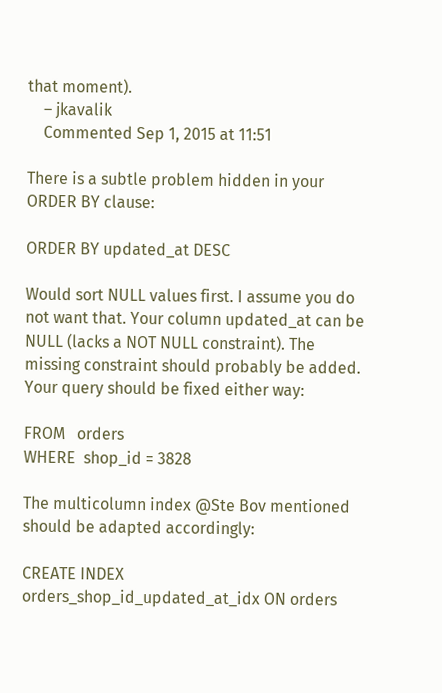that moment).
    – jkavalik
    Commented Sep 1, 2015 at 11:51

There is a subtle problem hidden in your ORDER BY clause:

ORDER BY updated_at DESC

Would sort NULL values first. I assume you do not want that. Your column updated_at can be NULL (lacks a NOT NULL constraint). The missing constraint should probably be added. Your query should be fixed either way:

FROM   orders
WHERE  shop_id = 3828

The multicolumn index @Ste Bov mentioned should be adapted accordingly:

CREATE INDEX orders_shop_id_updated_at_idx ON orders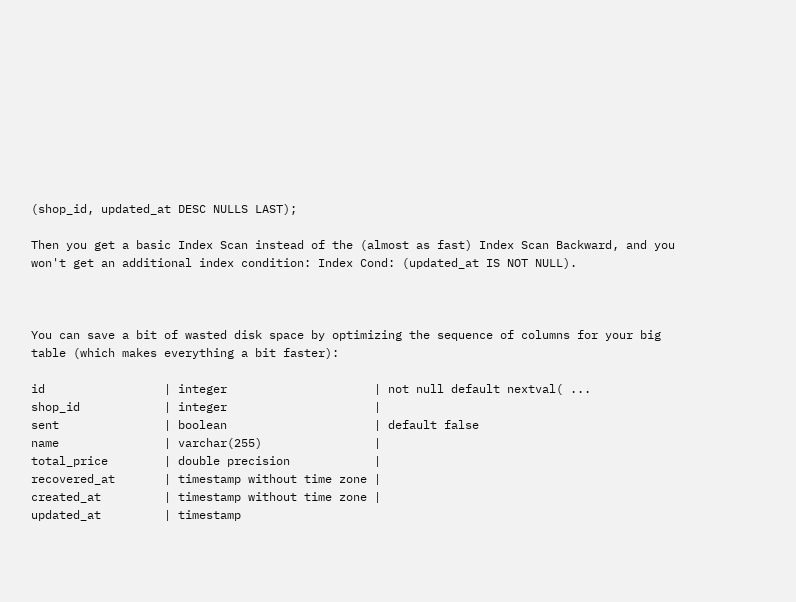(shop_id, updated_at DESC NULLS LAST);

Then you get a basic Index Scan instead of the (almost as fast) Index Scan Backward, and you won't get an additional index condition: Index Cond: (updated_at IS NOT NULL).



You can save a bit of wasted disk space by optimizing the sequence of columns for your big table (which makes everything a bit faster):

id                 | integer                     | not null default nextval( ...
shop_id            | integer                     |
sent               | boolean                     | default false
name               | varchar(255)                |
total_price        | double precision            |
recovered_at       | timestamp without time zone |
created_at         | timestamp without time zone |
updated_at         | timestamp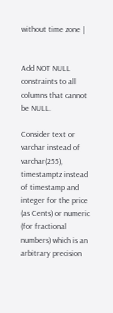without time zone |


Add NOT NULL constraints to all columns that cannot be NULL.

Consider text or varchar instead of varchar(255), timestamptz instead of timestamp and integer for the price (as Cents) or numeric (for fractional numbers) which is an arbitrary precision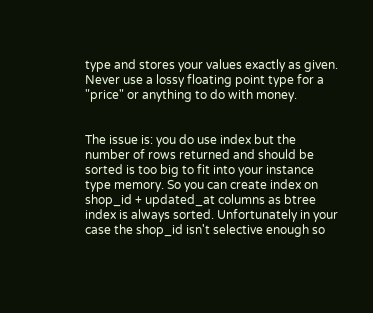type and stores your values exactly as given. Never use a lossy floating point type for a "price" or anything to do with money.


The issue is: you do use index but the number of rows returned and should be sorted is too big to fit into your instance type memory. So you can create index on shop_id + updated_at columns as btree index is always sorted. Unfortunately in your case the shop_id isn't selective enough so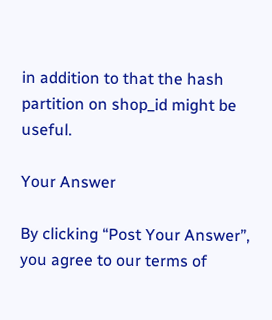in addition to that the hash partition on shop_id might be useful.

Your Answer

By clicking “Post Your Answer”, you agree to our terms of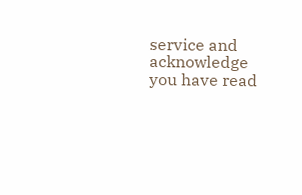service and acknowledge you have read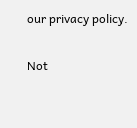our privacy policy.

Not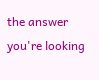the answer you're looking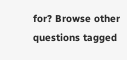for? Browse other questions tagged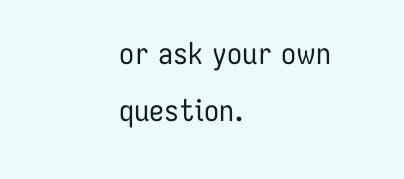or ask your own question.